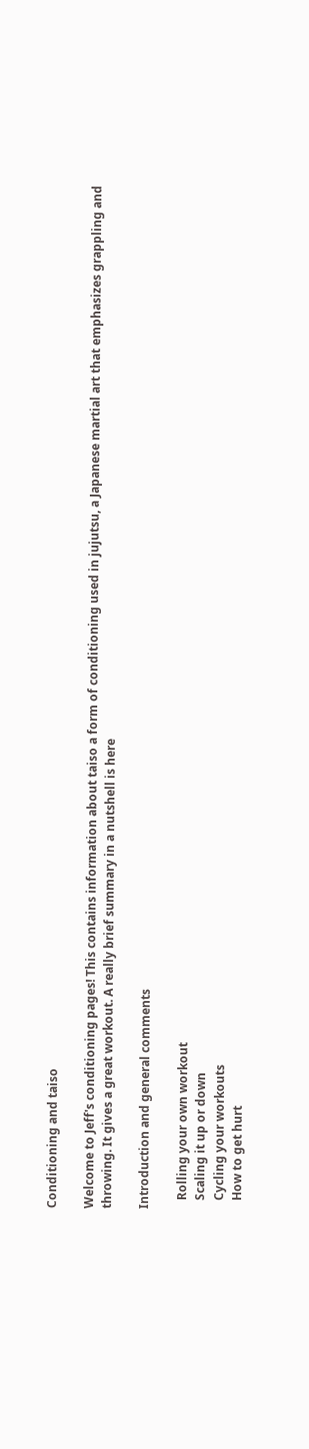Conditioning and taiso

Welcome to Jeff's conditioning pages! This contains information about taiso a form of conditioning used in jujutsu, a Japanese martial art that emphasizes grappling and throwing. It gives a great workout. A really brief summary in a nutshell is here

Introduction and general comments

   Rolling your own workout
   Scaling it up or down
   Cycling your workouts
   How to get hurt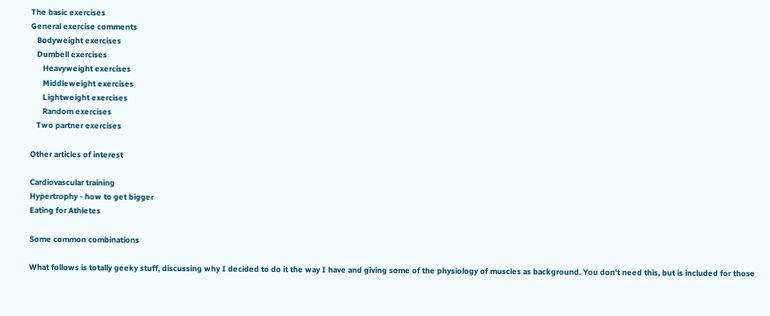The basic exercises
General exercise comments
   Bodyweight exercises
   Dumbell exercises
      Heavyweight exercises
      Middleweight exercises
      Lightweight exercises
      Random exercises
   Two partner exercises

Other articles of interest

Cardiovascular training
Hypertrophy - how to get bigger
Eating for Athletes

Some common combinations

What follows is totally geeky stuff, discussing why I decided to do it the way I have and giving some of the physiology of muscles as background. You don't need this, but is included for those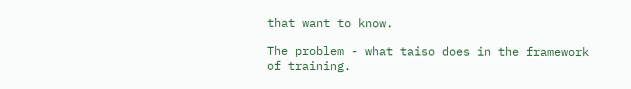that want to know.

The problem - what taiso does in the framework of training.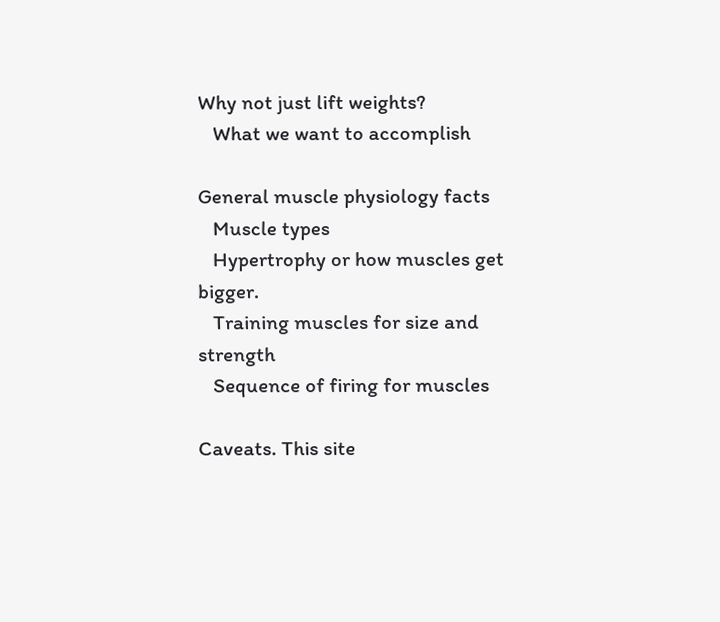Why not just lift weights?
   What we want to accomplish

General muscle physiology facts
   Muscle types
   Hypertrophy or how muscles get bigger.
   Training muscles for size and strength
   Sequence of firing for muscles

Caveats. This site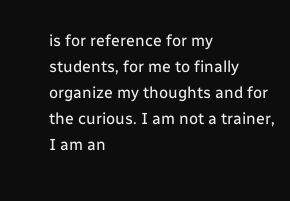is for reference for my students, for me to finally organize my thoughts and for the curious. I am not a trainer, I am an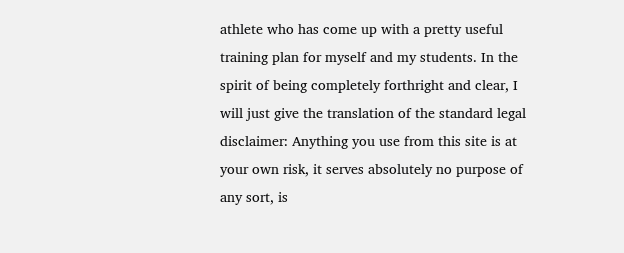athlete who has come up with a pretty useful training plan for myself and my students. In the spirit of being completely forthright and clear, I will just give the translation of the standard legal disclaimer: Anything you use from this site is at your own risk, it serves absolutely no purpose of any sort, is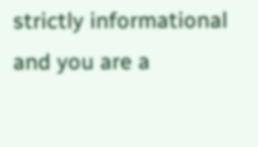strictly informational and you are a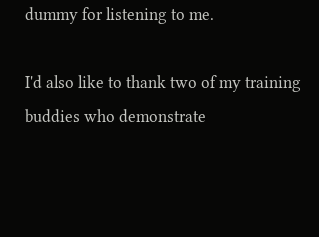dummy for listening to me.

I'd also like to thank two of my training buddies who demonstrate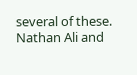several of these. Nathan Ali and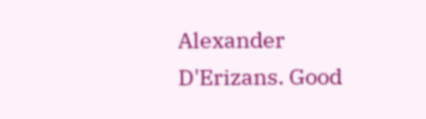Alexander D'Erizans. Good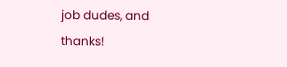job dudes, and thanks!